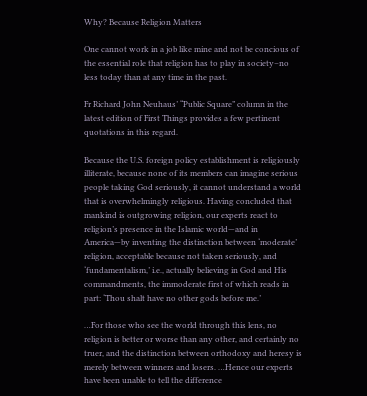Why? Because Religion Matters

One cannot work in a job like mine and not be concious of the essential role that religion has to play in society–no less today than at any time in the past.

Fr Richard John Neuhaus’ “Public Square” column in the latest edition of First Things provides a few pertinent quotations in this regard.

Because the U.S. foreign policy establishment is religiously illiterate, because none of its members can imagine serious people taking God seriously, it cannot understand a world that is overwhelmingly religious. Having concluded that mankind is outgrowing religion, our experts react to religion’s presence in the Islamic world—and in America—by inventing the distinction between ‘moderate’ religion, acceptable because not taken seriously, and ‘fundamentalism,’ i.e., actually believing in God and His commandments, the immoderate first of which reads in part: ‘Thou shalt have no other gods before me.’

…For those who see the world through this lens, no religion is better or worse than any other, and certainly no truer, and the distinction between orthodoxy and heresy is merely between winners and losers. …Hence our experts have been unable to tell the difference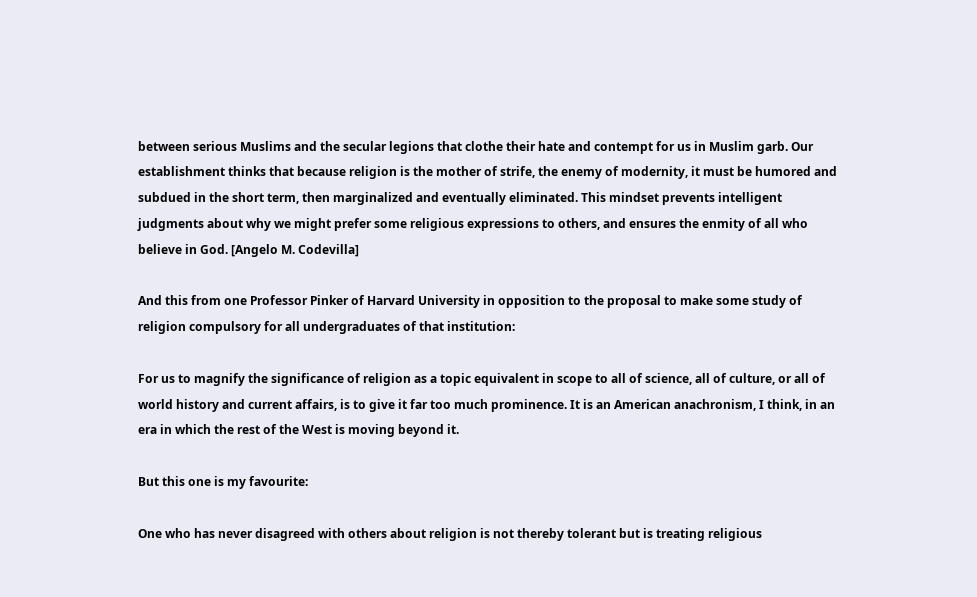between serious Muslims and the secular legions that clothe their hate and contempt for us in Muslim garb. Our establishment thinks that because religion is the mother of strife, the enemy of modernity, it must be humored and subdued in the short term, then marginalized and eventually eliminated. This mindset prevents intelligent judgments about why we might prefer some religious expressions to others, and ensures the enmity of all who believe in God. [Angelo M. Codevilla]

And this from one Professor Pinker of Harvard University in opposition to the proposal to make some study of religion compulsory for all undergraduates of that institution:

For us to magnify the significance of religion as a topic equivalent in scope to all of science, all of culture, or all of world history and current affairs, is to give it far too much prominence. It is an American anachronism, I think, in an era in which the rest of the West is moving beyond it.

But this one is my favourite:

One who has never disagreed with others about religion is not thereby tolerant but is treating religious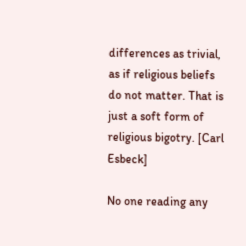differences as trivial, as if religious beliefs do not matter. That is just a soft form of religious bigotry. [Carl Esbeck]

No one reading any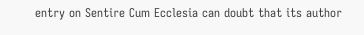entry on Sentire Cum Ecclesia can doubt that its author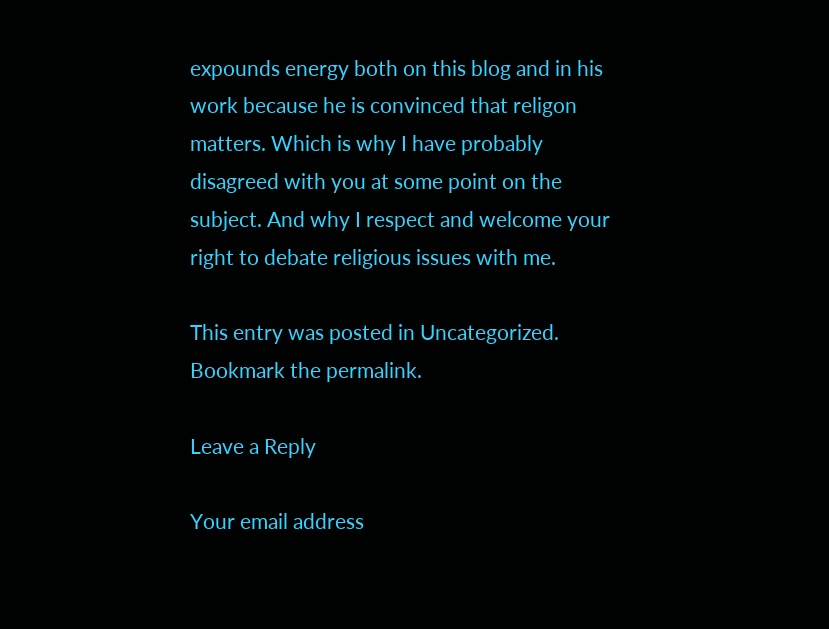expounds energy both on this blog and in his work because he is convinced that religon matters. Which is why I have probably disagreed with you at some point on the subject. And why I respect and welcome your right to debate religious issues with me.

This entry was posted in Uncategorized. Bookmark the permalink.

Leave a Reply

Your email address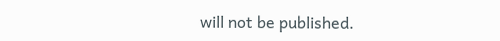will not be published.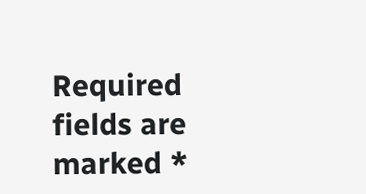Required fields are marked *